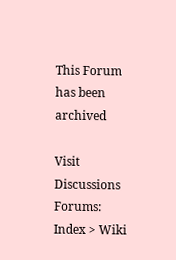This Forum has been archived

Visit Discussions
Forums: Index > Wiki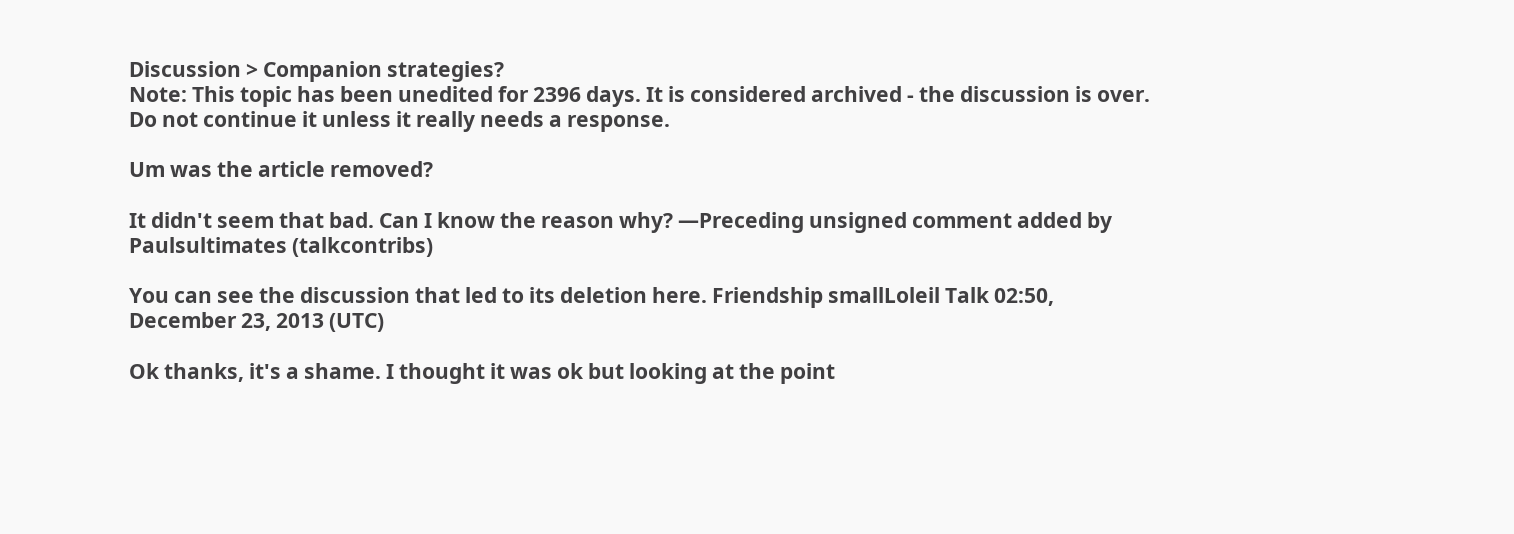Discussion > Companion strategies?
Note: This topic has been unedited for 2396 days. It is considered archived - the discussion is over. Do not continue it unless it really needs a response.

Um was the article removed?

It didn't seem that bad. Can I know the reason why? —Preceding unsigned comment added by Paulsultimates (talkcontribs)

You can see the discussion that led to its deletion here. Friendship smallLoleil Talk 02:50, December 23, 2013 (UTC)

Ok thanks, it's a shame. I thought it was ok but looking at the point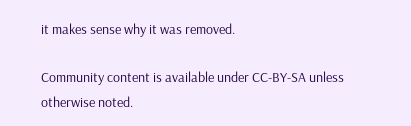it makes sense why it was removed.

Community content is available under CC-BY-SA unless otherwise noted.